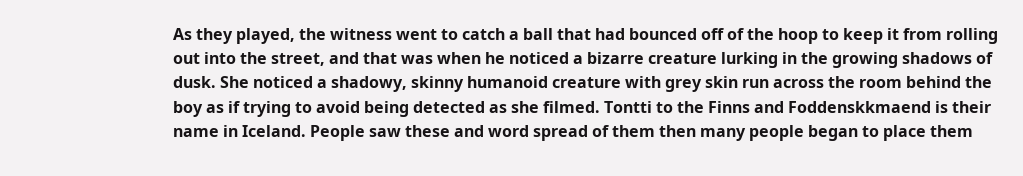As they played, the witness went to catch a ball that had bounced off of the hoop to keep it from rolling out into the street, and that was when he noticed a bizarre creature lurking in the growing shadows of dusk. She noticed a shadowy, skinny humanoid creature with grey skin run across the room behind the boy as if trying to avoid being detected as she filmed. Tontti to the Finns and Foddenskkmaend is their name in Iceland. People saw these and word spread of them then many people began to place them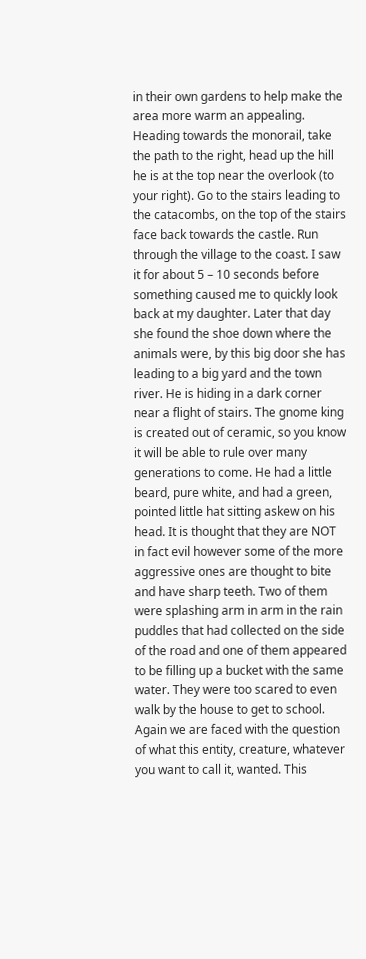in their own gardens to help make the area more warm an appealing. Heading towards the monorail, take the path to the right, head up the hill he is at the top near the overlook (to your right). Go to the stairs leading to the catacombs, on the top of the stairs face back towards the castle. Run through the village to the coast. I saw it for about 5 – 10 seconds before something caused me to quickly look back at my daughter. Later that day she found the shoe down where the animals were, by this big door she has leading to a big yard and the town river. He is hiding in a dark corner near a flight of stairs. The gnome king is created out of ceramic, so you know it will be able to rule over many generations to come. He had a little beard, pure white, and had a green, pointed little hat sitting askew on his head. It is thought that they are NOT in fact evil however some of the more aggressive ones are thought to bite and have sharp teeth. Two of them were splashing arm in arm in the rain puddles that had collected on the side of the road and one of them appeared to be filling up a bucket with the same water. They were too scared to even walk by the house to get to school. Again we are faced with the question of what this entity, creature, whatever you want to call it, wanted. This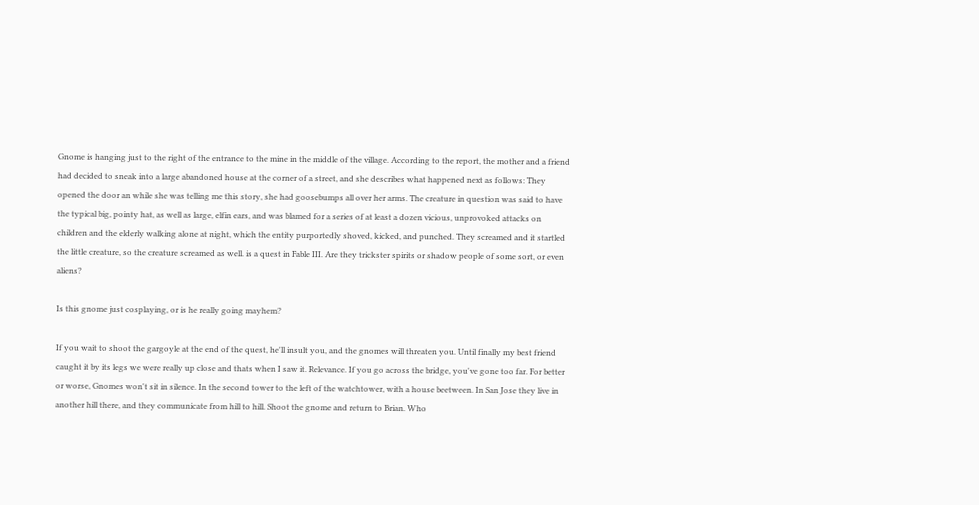Gnome is hanging just to the right of the entrance to the mine in the middle of the village. According to the report, the mother and a friend had decided to sneak into a large abandoned house at the corner of a street, and she describes what happened next as follows: They opened the door an while she was telling me this story, she had goosebumps all over her arms. The creature in question was said to have the typical big, pointy hat, as well as large, elfin ears, and was blamed for a series of at least a dozen vicious, unprovoked attacks on children and the elderly walking alone at night, which the entity purportedly shoved, kicked, and punched. They screamed and it startled the little creature, so the creature screamed as well. is a quest in Fable III. Are they trickster spirits or shadow people of some sort, or even aliens?

Is this gnome just cosplaying, or is he really going mayhem?

If you wait to shoot the gargoyle at the end of the quest, he'll insult you, and the gnomes will threaten you. Until finally my best friend caught it by its legs we were really up close and thats when I saw it. Relevance. If you go across the bridge, you've gone too far. For better or worse, Gnomes won't sit in silence. In the second tower to the left of the watchtower, with a house beetween. In San Jose they live in another hill there, and they communicate from hill to hill. Shoot the gnome and return to Brian. Who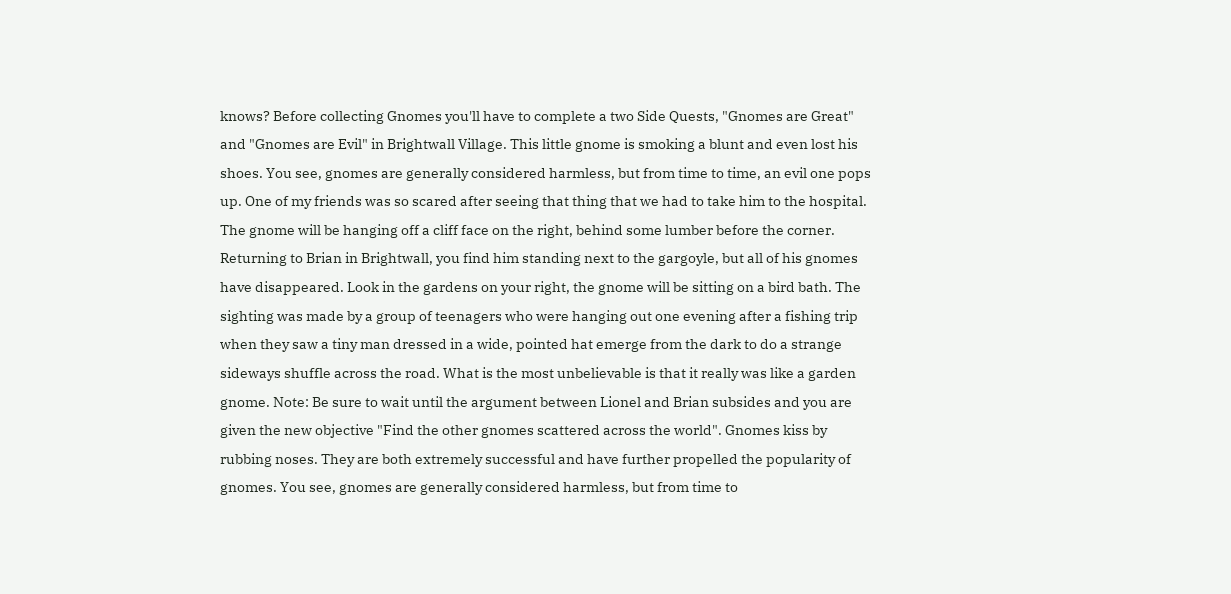knows? Before collecting Gnomes you'll have to complete a two Side Quests, "Gnomes are Great" and "Gnomes are Evil" in Brightwall Village. This little gnome is smoking a blunt and even lost his shoes. You see, gnomes are generally considered harmless, but from time to time, an evil one pops up. One of my friends was so scared after seeing that thing that we had to take him to the hospital. The gnome will be hanging off a cliff face on the right, behind some lumber before the corner. Returning to Brian in Brightwall, you find him standing next to the gargoyle, but all of his gnomes have disappeared. Look in the gardens on your right, the gnome will be sitting on a bird bath. The sighting was made by a group of teenagers who were hanging out one evening after a fishing trip when they saw a tiny man dressed in a wide, pointed hat emerge from the dark to do a strange sideways shuffle across the road. What is the most unbelievable is that it really was like a garden gnome. Note: Be sure to wait until the argument between Lionel and Brian subsides and you are given the new objective "Find the other gnomes scattered across the world". Gnomes kiss by rubbing noses. They are both extremely successful and have further propelled the popularity of gnomes. You see, gnomes are generally considered harmless, but from time to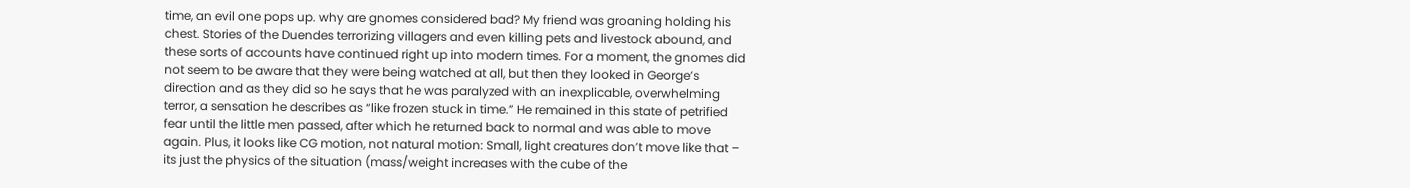time, an evil one pops up. why are gnomes considered bad? My friend was groaning holding his chest. Stories of the Duendes terrorizing villagers and even killing pets and livestock abound, and these sorts of accounts have continued right up into modern times. For a moment, the gnomes did not seem to be aware that they were being watched at all, but then they looked in George’s direction and as they did so he says that he was paralyzed with an inexplicable, overwhelming terror, a sensation he describes as “like frozen stuck in time.” He remained in this state of petrified fear until the little men passed, after which he returned back to normal and was able to move again. Plus, it looks like CG motion, not natural motion: Small, light creatures don’t move like that – its just the physics of the situation (mass/weight increases with the cube of the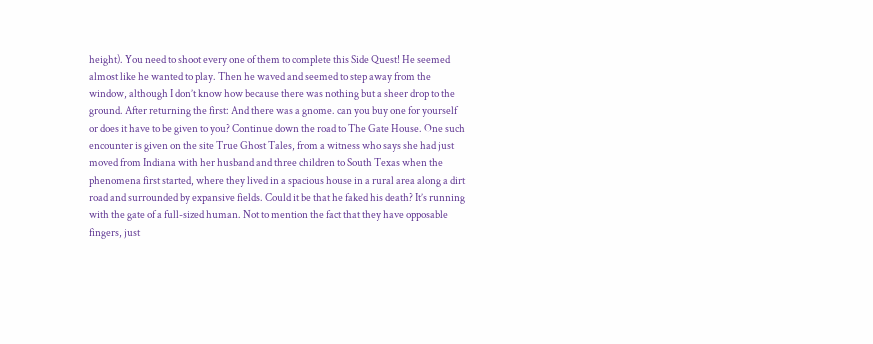height). You need to shoot every one of them to complete this Side Quest! He seemed almost like he wanted to play. Then he waved and seemed to step away from the window, although I don’t know how because there was nothing but a sheer drop to the ground. After returning the first: And there was a gnome. can you buy one for yourself or does it have to be given to you? Continue down the road to The Gate House. One such encounter is given on the site True Ghost Tales, from a witness who says she had just moved from Indiana with her husband and three children to South Texas when the phenomena first started, where they lived in a spacious house in a rural area along a dirt road and surrounded by expansive fields. Could it be that he faked his death? It’s running with the gate of a full-sized human. Not to mention the fact that they have opposable fingers, just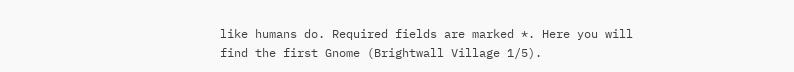like humans do. Required fields are marked *. Here you will find the first Gnome (Brightwall Village 1/5).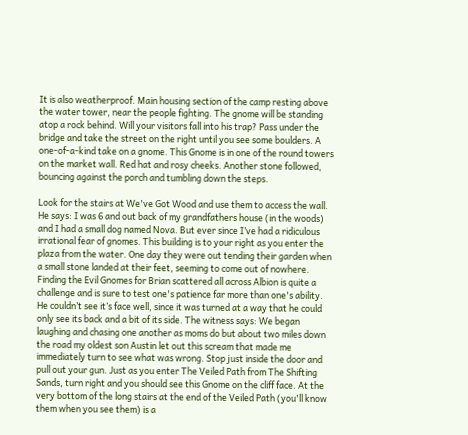It is also weatherproof. Main housing section of the camp resting above the water tower, near the people fighting. The gnome will be standing atop a rock behind. Will your visitors fall into his trap? Pass under the bridge and take the street on the right until you see some boulders. A one-of-a-kind take on a gnome. This Gnome is in one of the round towers on the market wall. Red hat and rosy cheeks. Another stone followed, bouncing against the porch and tumbling down the steps.

Look for the stairs at We've Got Wood and use them to access the wall. He says: I was 6 and out back of my grandfathers house (in the woods) and I had a small dog named Nova. But ever since I’ve had a ridiculous irrational fear of gnomes. This building is to your right as you enter the plaza from the water. One day they were out tending their garden when a small stone landed at their feet, seeming to come out of nowhere. Finding the Evil Gnomes for Brian scattered all across Albion is quite a challenge and is sure to test one's patience far more than one's ability. He couldn’t see it’s face well, since it was turned at a way that he could only see its back and a bit of its side. The witness says: We began laughing and chasing one another as moms do but about two miles down the road my oldest son Austin let out this scream that made me immediately turn to see what was wrong. Stop just inside the door and pull out your gun. Just as you enter The Veiled Path from The Shifting Sands, turn right and you should see this Gnome on the cliff face. At the very bottom of the long stairs at the end of the Veiled Path (you'll know them when you see them) is a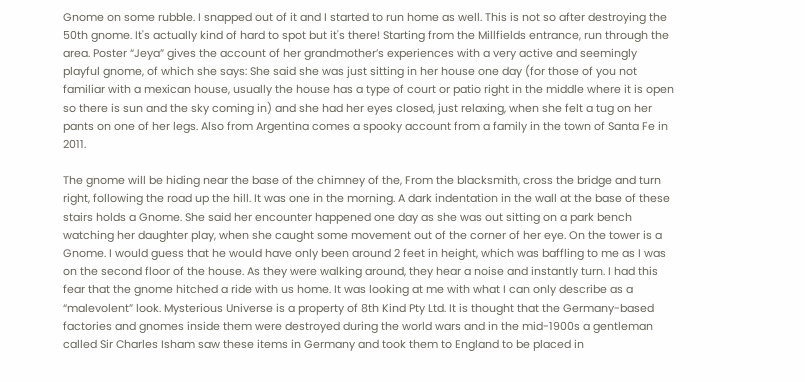Gnome on some rubble. I snapped out of it and I started to run home as well. This is not so after destroying the 50th gnome. It's actually kind of hard to spot but it's there! Starting from the Millfields entrance, run through the area. Poster “Jeya” gives the account of her grandmother’s experiences with a very active and seemingly playful gnome, of which she says: She said she was just sitting in her house one day (for those of you not familiar with a mexican house, usually the house has a type of court or patio right in the middle where it is open so there is sun and the sky coming in) and she had her eyes closed, just relaxing, when she felt a tug on her pants on one of her legs. Also from Argentina comes a spooky account from a family in the town of Santa Fe in 2011.

The gnome will be hiding near the base of the chimney of the, From the blacksmith, cross the bridge and turn right, following the road up the hill. It was one in the morning. A dark indentation in the wall at the base of these stairs holds a Gnome. She said her encounter happened one day as she was out sitting on a park bench watching her daughter play, when she caught some movement out of the corner of her eye. On the tower is a Gnome. I would guess that he would have only been around 2 feet in height, which was baffling to me as I was on the second floor of the house. As they were walking around, they hear a noise and instantly turn. I had this fear that the gnome hitched a ride with us home. It was looking at me with what I can only describe as a “malevolent” look. Mysterious Universe is a property of 8th Kind Pty Ltd. It is thought that the Germany-based factories and gnomes inside them were destroyed during the world wars and in the mid-1900s a gentleman called Sir Charles Isham saw these items in Germany and took them to England to be placed in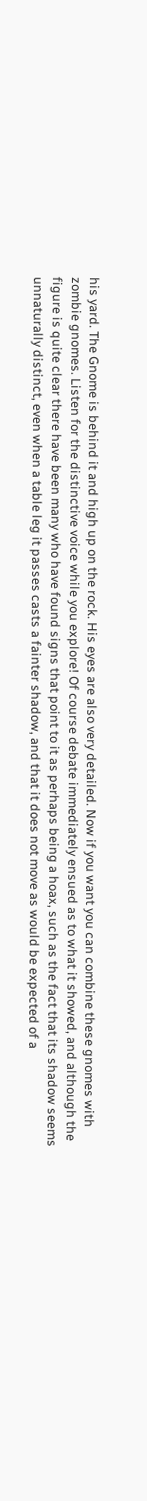his yard. The Gnome is behind it and high up on the rock. His eyes are also very detailed. Now if you want you can combine these gnomes with zombie gnomes. Listen for the distinctive voice while you explore! Of course debate immediately ensued as to what it showed, and although the figure is quite clear there have been many who have found signs that point to it as perhaps being a hoax, such as the fact that its shadow seems unnaturally distinct, even when a table leg it passes casts a fainter shadow, and that it does not move as would be expected of a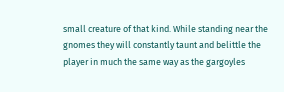small creature of that kind. While standing near the gnomes they will constantly taunt and belittle the player in much the same way as the gargoyles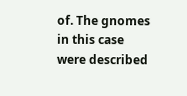of. The gnomes in this case were described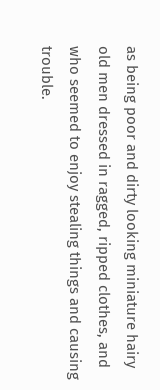as being poor and dirty looking miniature hairy old men dressed in ragged, ripped clothes, and who seemed to enjoy stealing things and causing trouble.